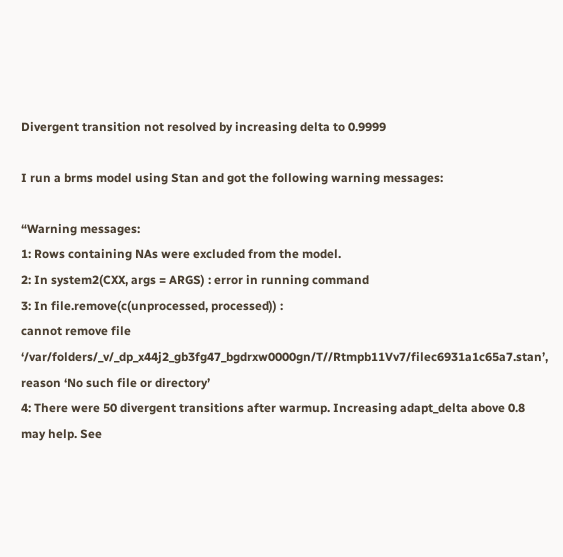Divergent transition not resolved by increasing delta to 0.9999

I run a brms model using Stan and got the following warning messages:

“Warning messages:
1: Rows containing NAs were excluded from the model.
2: In system2(CXX, args = ARGS) : error in running command
3: In file.remove(c(unprocessed, processed)) :
cannot remove file ‘/var/folders/_v/_dp_x44j2_gb3fg47_bgdrxw0000gn/T//Rtmpb11Vv7/filec6931a1c65a7.stan’, reason ‘No such file or directory’
4: There were 50 divergent transitions after warmup. Increasing adapt_delta above 0.8 may help. See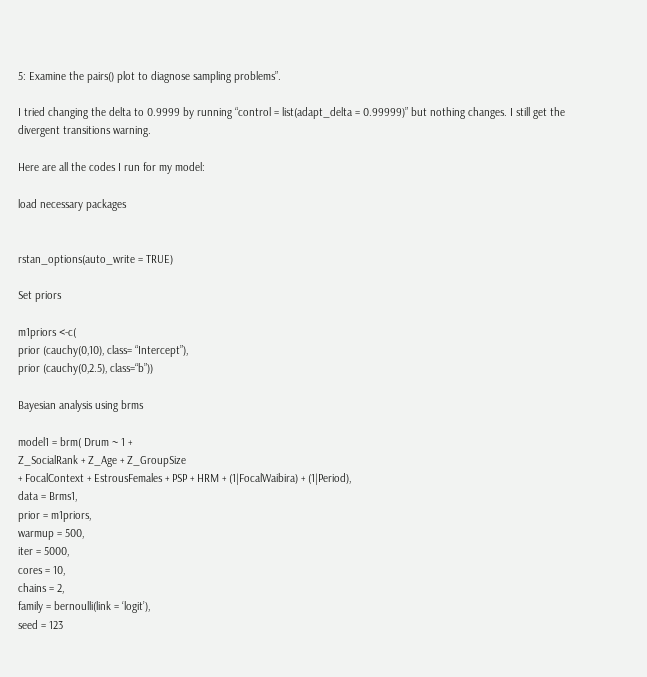5: Examine the pairs() plot to diagnose sampling problems”.

I tried changing the delta to 0.9999 by running “control = list(adapt_delta = 0.99999)” but nothing changes. I still get the divergent transitions warning.

Here are all the codes I run for my model:

load necessary packages


rstan_options(auto_write = TRUE)

Set priors

m1priors <-c(
prior (cauchy(0,10), class= “Intercept”),
prior (cauchy(0,2.5), class=“b”))

Bayesian analysis using brms

model1 = brm( Drum ~ 1 +
Z_SocialRank + Z_Age + Z_GroupSize
+ FocalContext + EstrousFemales + PSP + HRM + (1|FocalWaibira) + (1|Period),
data = Brms1,
prior = m1priors,
warmup = 500,
iter = 5000,
cores = 10,
chains = 2,
family = bernoulli(link = ‘logit’),
seed = 123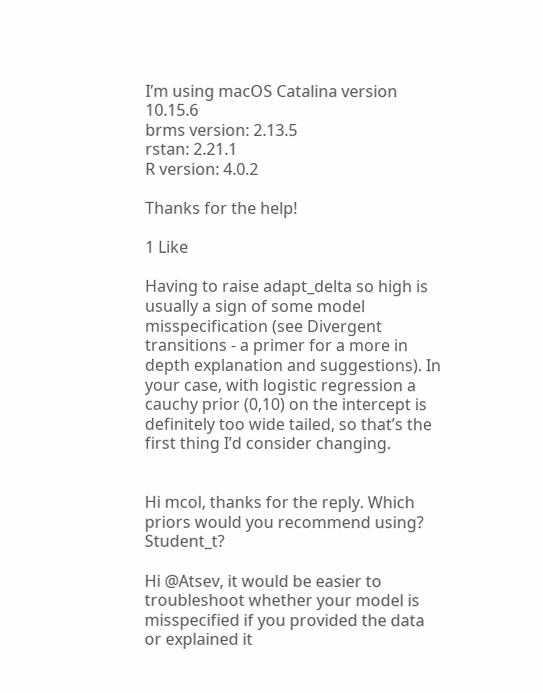I’m using macOS Catalina version 10.15.6
brms version: 2.13.5
rstan: 2.21.1
R version: 4.0.2

Thanks for the help!

1 Like

Having to raise adapt_delta so high is usually a sign of some model misspecification (see Divergent transitions - a primer for a more in depth explanation and suggestions). In your case, with logistic regression a cauchy prior (0,10) on the intercept is definitely too wide tailed, so that’s the first thing I’d consider changing.


Hi mcol, thanks for the reply. Which priors would you recommend using? Student_t?

Hi @Atsev, it would be easier to troubleshoot whether your model is misspecified if you provided the data or explained it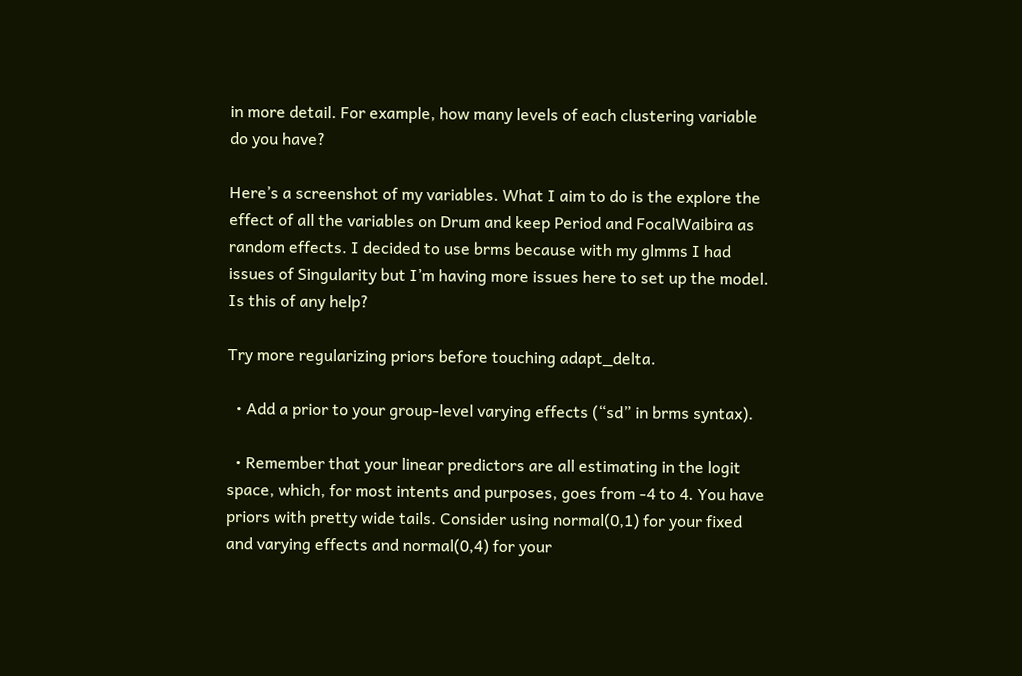in more detail. For example, how many levels of each clustering variable do you have?

Here’s a screenshot of my variables. What I aim to do is the explore the effect of all the variables on Drum and keep Period and FocalWaibira as random effects. I decided to use brms because with my glmms I had issues of Singularity but I’m having more issues here to set up the model. Is this of any help?

Try more regularizing priors before touching adapt_delta.

  • Add a prior to your group-level varying effects (“sd” in brms syntax).

  • Remember that your linear predictors are all estimating in the logit space, which, for most intents and purposes, goes from -4 to 4. You have priors with pretty wide tails. Consider using normal(0,1) for your fixed and varying effects and normal(0,4) for your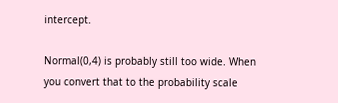intercept.

Normal(0,4) is probably still too wide. When you convert that to the probability scale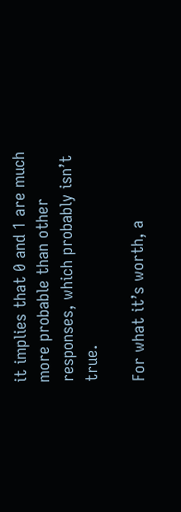it implies that 0 and 1 are much more probable than other responses, which probably isn’t true.

For what it’s worth, a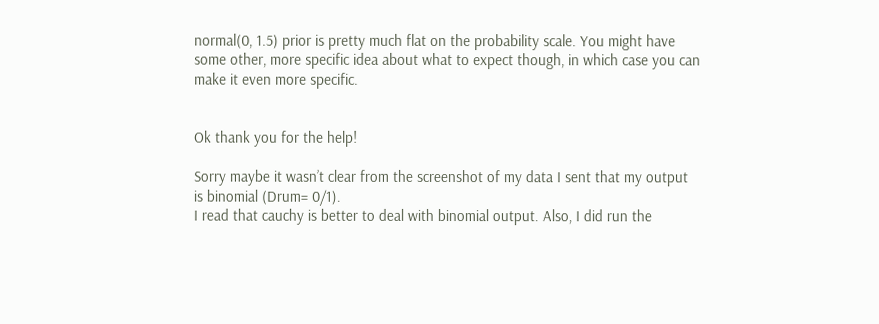normal(0, 1.5) prior is pretty much flat on the probability scale. You might have some other, more specific idea about what to expect though, in which case you can make it even more specific.


Ok thank you for the help!

Sorry maybe it wasn’t clear from the screenshot of my data I sent that my output is binomial (Drum= 0/1).
I read that cauchy is better to deal with binomial output. Also, I did run the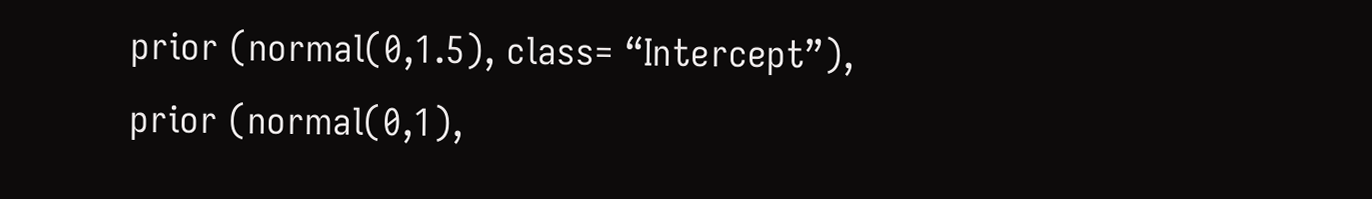prior (normal(0,1.5), class= “Intercept”), prior (normal(0,1),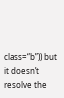class=“b”)) but it doesn’t resolve the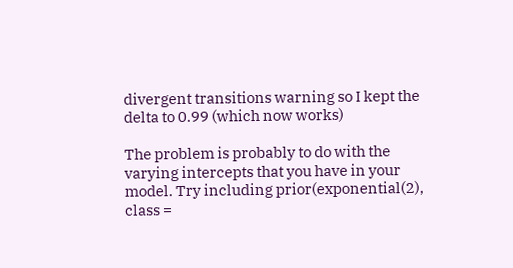divergent transitions warning so I kept the delta to 0.99 (which now works)

The problem is probably to do with the varying intercepts that you have in your model. Try including prior(exponential(2), class =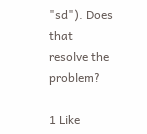"sd"). Does that resolve the problem?

1 Like